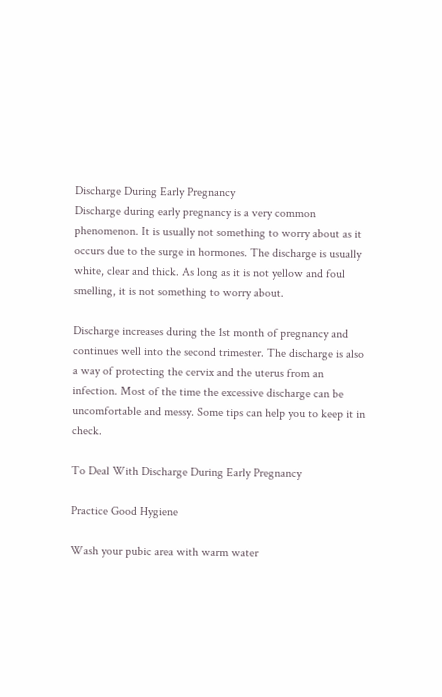Discharge During Early Pregnancy
Discharge during early pregnancy is a very common phenomenon. It is usually not something to worry about as it occurs due to the surge in hormones. The discharge is usually white, clear and thick. As long as it is not yellow and foul smelling, it is not something to worry about.

Discharge increases during the 1st month of pregnancy and continues well into the second trimester. The discharge is also a way of protecting the cervix and the uterus from an infection. Most of the time the excessive discharge can be uncomfortable and messy. Some tips can help you to keep it in check.

To Deal With Discharge During Early Pregnancy

Practice Good Hygiene

Wash your pubic area with warm water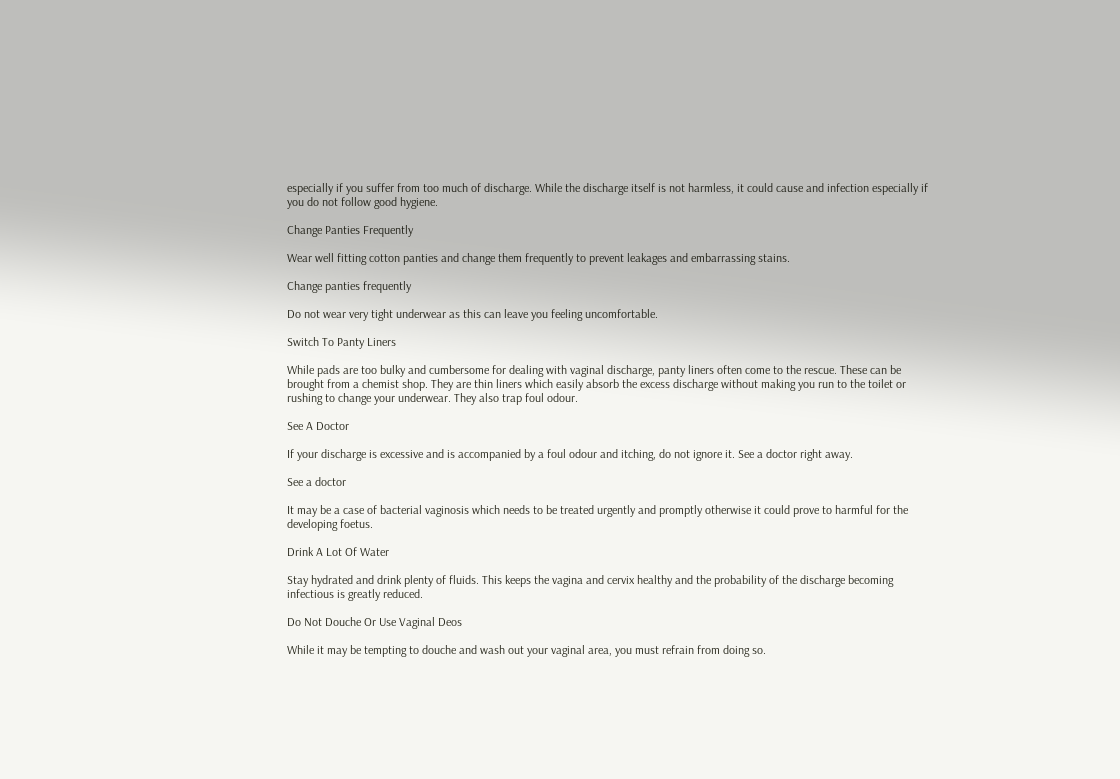especially if you suffer from too much of discharge. While the discharge itself is not harmless, it could cause and infection especially if you do not follow good hygiene.

Change Panties Frequently

Wear well fitting cotton panties and change them frequently to prevent leakages and embarrassing stains.

Change panties frequently

Do not wear very tight underwear as this can leave you feeling uncomfortable.

Switch To Panty Liners

While pads are too bulky and cumbersome for dealing with vaginal discharge, panty liners often come to the rescue. These can be brought from a chemist shop. They are thin liners which easily absorb the excess discharge without making you run to the toilet or rushing to change your underwear. They also trap foul odour.

See A Doctor

If your discharge is excessive and is accompanied by a foul odour and itching, do not ignore it. See a doctor right away.

See a doctor

It may be a case of bacterial vaginosis which needs to be treated urgently and promptly otherwise it could prove to harmful for the developing foetus.

Drink A Lot Of Water

Stay hydrated and drink plenty of fluids. This keeps the vagina and cervix healthy and the probability of the discharge becoming infectious is greatly reduced.

Do Not Douche Or Use Vaginal Deos

While it may be tempting to douche and wash out your vaginal area, you must refrain from doing so.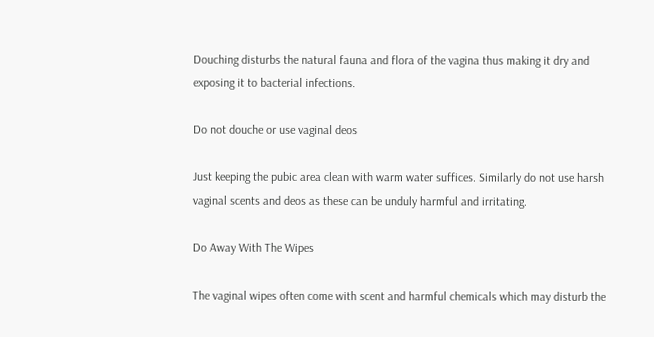Douching disturbs the natural fauna and flora of the vagina thus making it dry and exposing it to bacterial infections.

Do not douche or use vaginal deos

Just keeping the pubic area clean with warm water suffices. Similarly do not use harsh vaginal scents and deos as these can be unduly harmful and irritating.

Do Away With The Wipes

The vaginal wipes often come with scent and harmful chemicals which may disturb the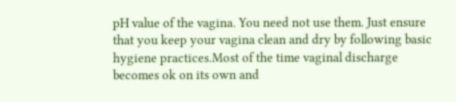pH value of the vagina. You need not use them. Just ensure that you keep your vagina clean and dry by following basic hygiene practices.Most of the time vaginal discharge becomes ok on its own and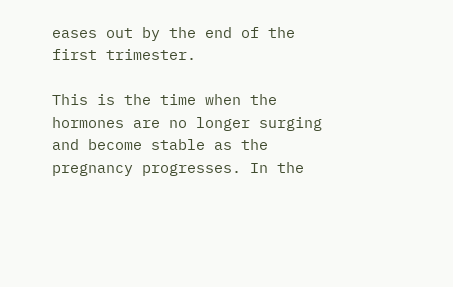eases out by the end of the first trimester.

This is the time when the hormones are no longer surging and become stable as the pregnancy progresses. In the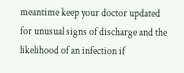meantime keep your doctor updated for unusual signs of discharge and the likelihood of an infection if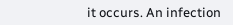it occurs. An infection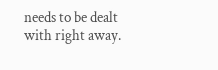needs to be dealt with right away.